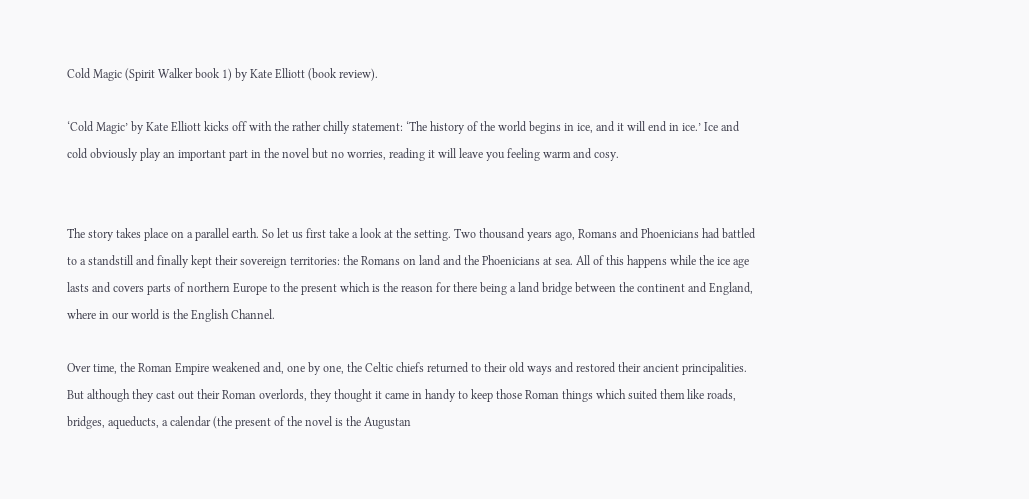Cold Magic (Spirit Walker book 1) by Kate Elliott (book review).

‘Cold Magic’ by Kate Elliott kicks off with the rather chilly statement: ‘The history of the world begins in ice, and it will end in ice.’ Ice and cold obviously play an important part in the novel but no worries, reading it will leave you feeling warm and cosy.


The story takes place on a parallel earth. So let us first take a look at the setting. Two thousand years ago, Romans and Phoenicians had battled to a standstill and finally kept their sovereign territories: the Romans on land and the Phoenicians at sea. All of this happens while the ice age lasts and covers parts of northern Europe to the present which is the reason for there being a land bridge between the continent and England, where in our world is the English Channel.

Over time, the Roman Empire weakened and, one by one, the Celtic chiefs returned to their old ways and restored their ancient principalities. But although they cast out their Roman overlords, they thought it came in handy to keep those Roman things which suited them like roads, bridges, aqueducts, a calendar (the present of the novel is the Augustan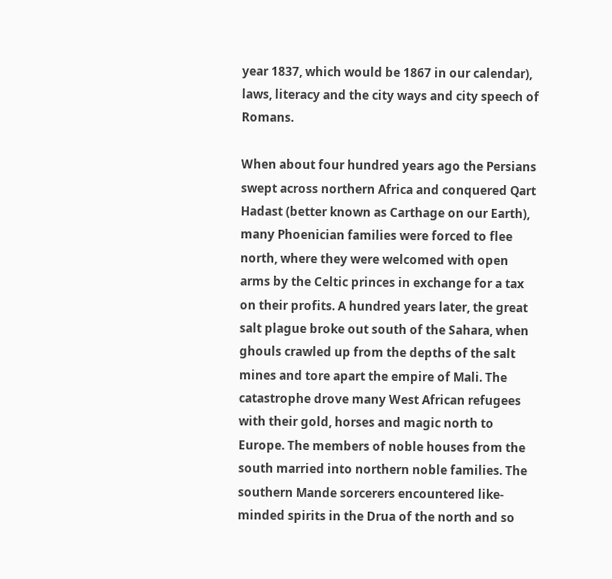year 1837, which would be 1867 in our calendar), laws, literacy and the city ways and city speech of Romans.

When about four hundred years ago the Persians swept across northern Africa and conquered Qart Hadast (better known as Carthage on our Earth), many Phoenician families were forced to flee north, where they were welcomed with open arms by the Celtic princes in exchange for a tax on their profits. A hundred years later, the great salt plague broke out south of the Sahara, when ghouls crawled up from the depths of the salt mines and tore apart the empire of Mali. The catastrophe drove many West African refugees with their gold, horses and magic north to Europe. The members of noble houses from the south married into northern noble families. The southern Mande sorcerers encountered like-minded spirits in the Drua of the north and so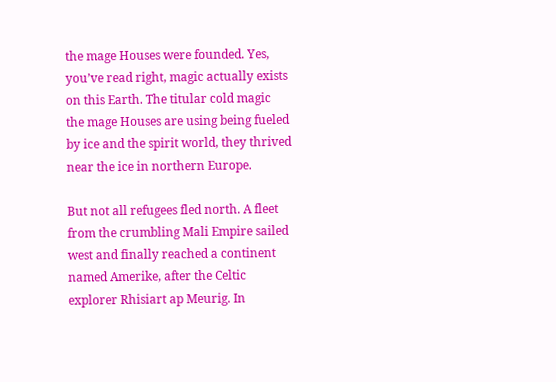the mage Houses were founded. Yes, you’ve read right, magic actually exists on this Earth. The titular cold magic the mage Houses are using being fueled by ice and the spirit world, they thrived near the ice in northern Europe.

But not all refugees fled north. A fleet from the crumbling Mali Empire sailed west and finally reached a continent named Amerike, after the Celtic explorer Rhisiart ap Meurig. In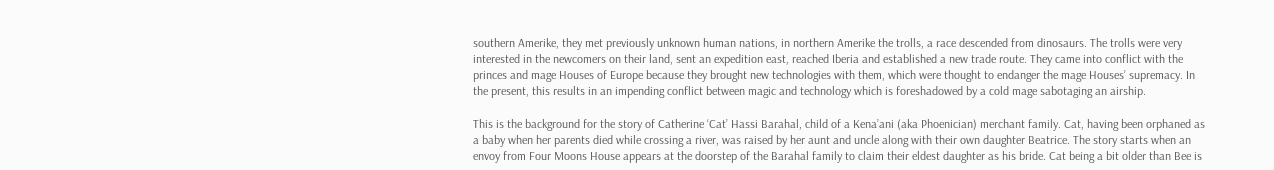southern Amerike, they met previously unknown human nations, in northern Amerike the trolls, a race descended from dinosaurs. The trolls were very interested in the newcomers on their land, sent an expedition east, reached Iberia and established a new trade route. They came into conflict with the princes and mage Houses of Europe because they brought new technologies with them, which were thought to endanger the mage Houses’ supremacy. In the present, this results in an impending conflict between magic and technology which is foreshadowed by a cold mage sabotaging an airship.

This is the background for the story of Catherine ‘Cat’ Hassi Barahal, child of a Kena’ani (aka Phoenician) merchant family. Cat, having been orphaned as a baby when her parents died while crossing a river, was raised by her aunt and uncle along with their own daughter Beatrice. The story starts when an envoy from Four Moons House appears at the doorstep of the Barahal family to claim their eldest daughter as his bride. Cat being a bit older than Bee is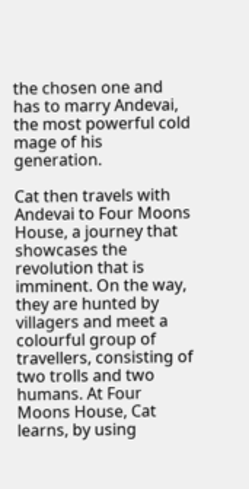the chosen one and has to marry Andevai, the most powerful cold mage of his generation.

Cat then travels with Andevai to Four Moons House, a journey that showcases the revolution that is imminent. On the way, they are hunted by villagers and meet a colourful group of travellers, consisting of two trolls and two humans. At Four Moons House, Cat learns, by using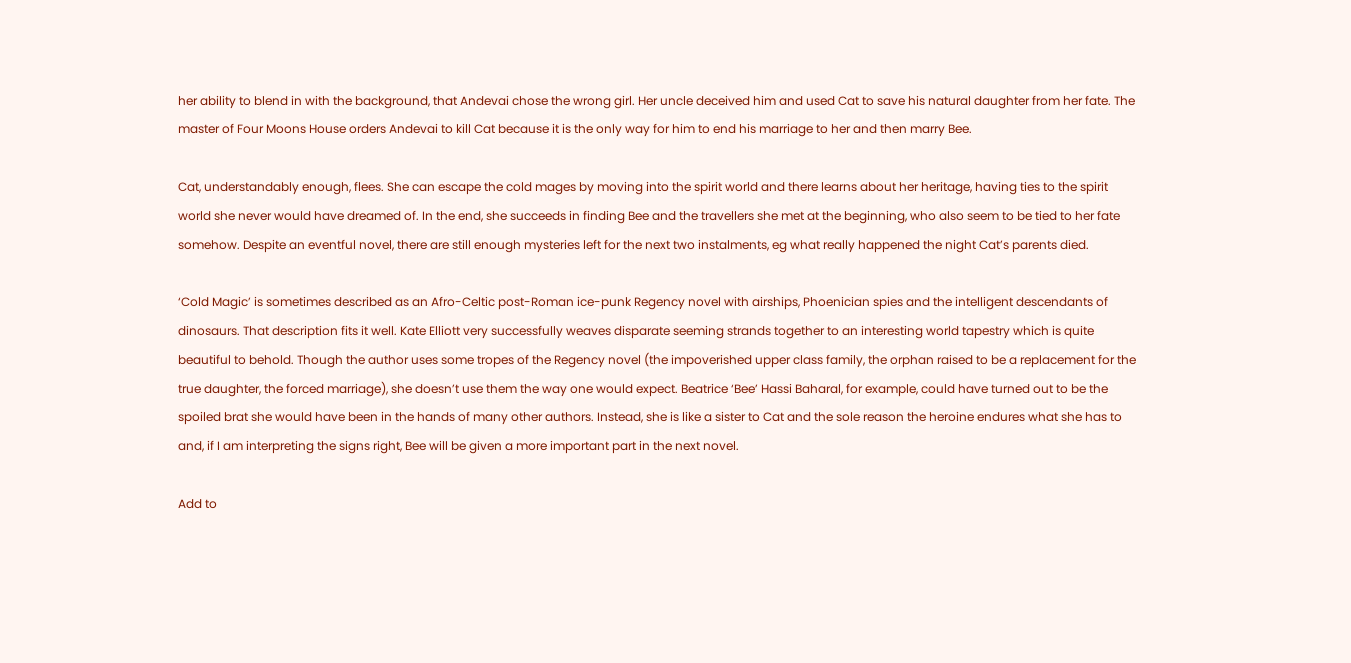her ability to blend in with the background, that Andevai chose the wrong girl. Her uncle deceived him and used Cat to save his natural daughter from her fate. The master of Four Moons House orders Andevai to kill Cat because it is the only way for him to end his marriage to her and then marry Bee.

Cat, understandably enough, flees. She can escape the cold mages by moving into the spirit world and there learns about her heritage, having ties to the spirit world she never would have dreamed of. In the end, she succeeds in finding Bee and the travellers she met at the beginning, who also seem to be tied to her fate somehow. Despite an eventful novel, there are still enough mysteries left for the next two instalments, eg what really happened the night Cat’s parents died.

‘Cold Magic’ is sometimes described as an Afro-Celtic post-Roman ice-punk Regency novel with airships, Phoenician spies and the intelligent descendants of dinosaurs. That description fits it well. Kate Elliott very successfully weaves disparate seeming strands together to an interesting world tapestry which is quite beautiful to behold. Though the author uses some tropes of the Regency novel (the impoverished upper class family, the orphan raised to be a replacement for the true daughter, the forced marriage), she doesn’t use them the way one would expect. Beatrice ‘Bee’ Hassi Baharal, for example, could have turned out to be the spoiled brat she would have been in the hands of many other authors. Instead, she is like a sister to Cat and the sole reason the heroine endures what she has to and, if I am interpreting the signs right, Bee will be given a more important part in the next novel.

Add to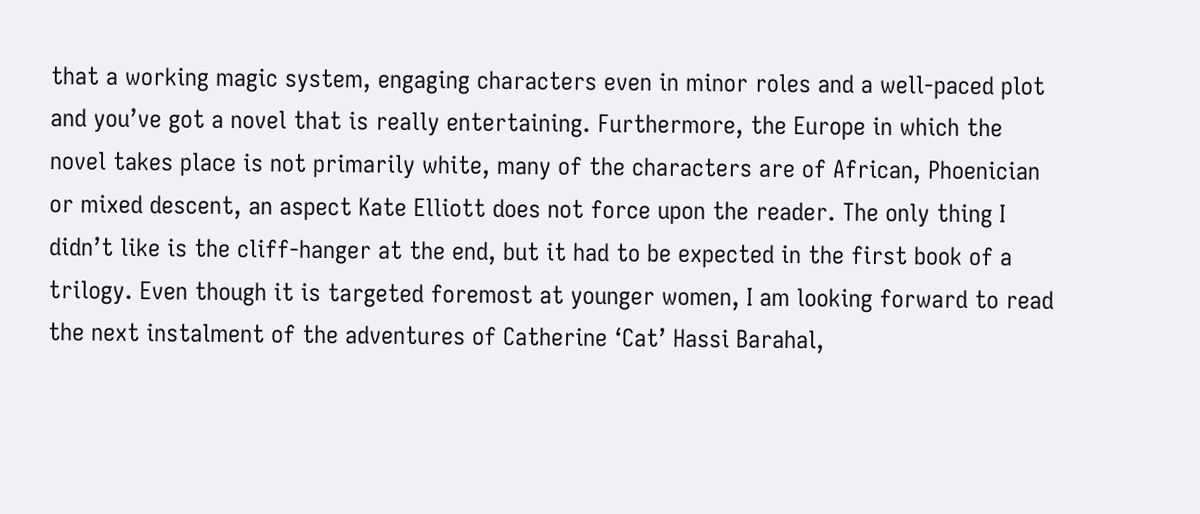that a working magic system, engaging characters even in minor roles and a well-paced plot and you’ve got a novel that is really entertaining. Furthermore, the Europe in which the novel takes place is not primarily white, many of the characters are of African, Phoenician or mixed descent, an aspect Kate Elliott does not force upon the reader. The only thing I didn’t like is the cliff-hanger at the end, but it had to be expected in the first book of a trilogy. Even though it is targeted foremost at younger women, I am looking forward to read the next instalment of the adventures of Catherine ‘Cat’ Hassi Barahal,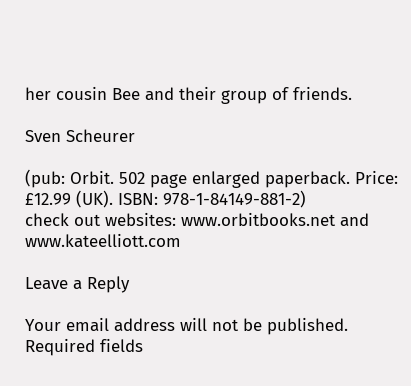her cousin Bee and their group of friends.

Sven Scheurer

(pub: Orbit. 502 page enlarged paperback. Price: £12.99 (UK). ISBN: 978-1-84149-881-2)
check out websites: www.orbitbooks.net and www.kateelliott.com

Leave a Reply

Your email address will not be published. Required fields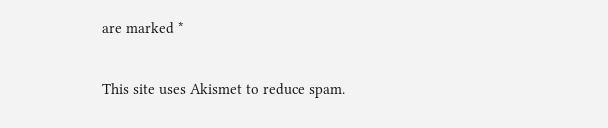are marked *

This site uses Akismet to reduce spam.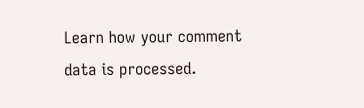Learn how your comment data is processed.